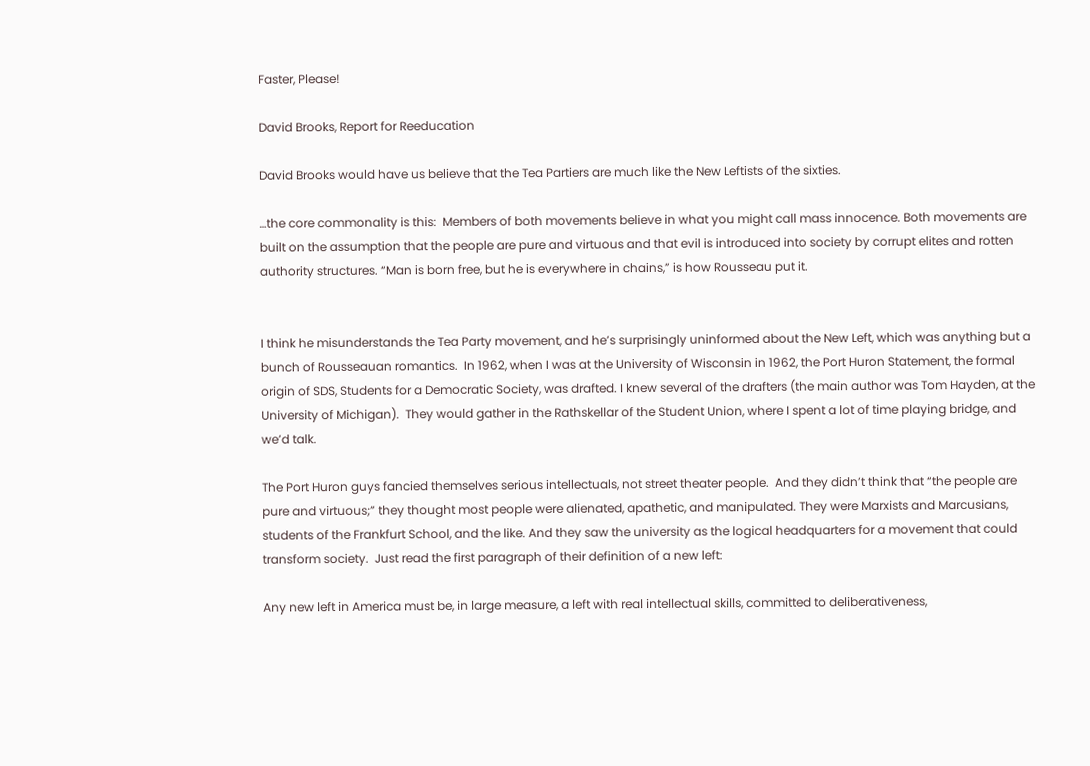Faster, Please!

David Brooks, Report for Reeducation

David Brooks would have us believe that the Tea Partiers are much like the New Leftists of the sixties.

…the core commonality is this:  Members of both movements believe in what you might call mass innocence. Both movements are built on the assumption that the people are pure and virtuous and that evil is introduced into society by corrupt elites and rotten authority structures. “Man is born free, but he is everywhere in chains,” is how Rousseau put it.


I think he misunderstands the Tea Party movement, and he’s surprisingly uninformed about the New Left, which was anything but a bunch of Rousseauan romantics.  In 1962, when I was at the University of Wisconsin in 1962, the Port Huron Statement, the formal origin of SDS, Students for a Democratic Society, was drafted. I knew several of the drafters (the main author was Tom Hayden, at the University of Michigan).  They would gather in the Rathskellar of the Student Union, where I spent a lot of time playing bridge, and we’d talk.

The Port Huron guys fancied themselves serious intellectuals, not street theater people.  And they didn’t think that “the people are pure and virtuous;” they thought most people were alienated, apathetic, and manipulated. They were Marxists and Marcusians, students of the Frankfurt School, and the like. And they saw the university as the logical headquarters for a movement that could transform society.  Just read the first paragraph of their definition of a new left:

Any new left in America must be, in large measure, a left with real intellectual skills, committed to deliberativeness,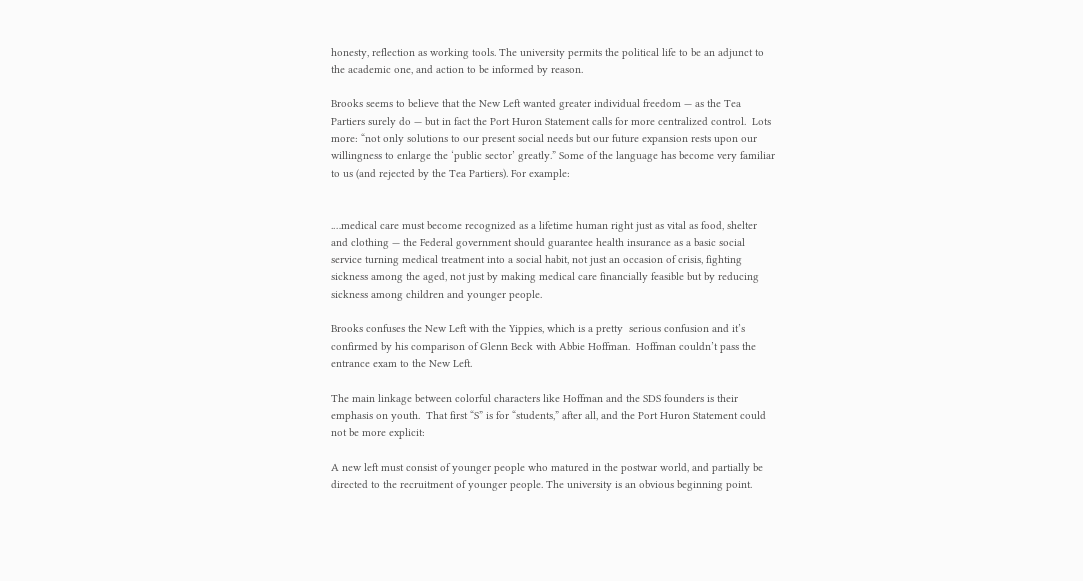honesty, reflection as working tools. The university permits the political life to be an adjunct to the academic one, and action to be informed by reason.

Brooks seems to believe that the New Left wanted greater individual freedom — as the Tea Partiers surely do — but in fact the Port Huron Statement calls for more centralized control.  Lots more: “not only solutions to our present social needs but our future expansion rests upon our willingness to enlarge the ‘public sector’ greatly.” Some of the language has become very familiar to us (and rejected by the Tea Partiers). For example:


.…medical care must become recognized as a lifetime human right just as vital as food, shelter and clothing — the Federal government should guarantee health insurance as a basic social service turning medical treatment into a social habit, not just an occasion of crisis, fighting sickness among the aged, not just by making medical care financially feasible but by reducing sickness among children and younger people.

Brooks confuses the New Left with the Yippies, which is a pretty  serious confusion and it’s confirmed by his comparison of Glenn Beck with Abbie Hoffman.  Hoffman couldn’t pass the entrance exam to the New Left.

The main linkage between colorful characters like Hoffman and the SDS founders is their emphasis on youth.  That first “S” is for “students,” after all, and the Port Huron Statement could not be more explicit:

A new left must consist of younger people who matured in the postwar world, and partially be directed to the recruitment of younger people. The university is an obvious beginning point.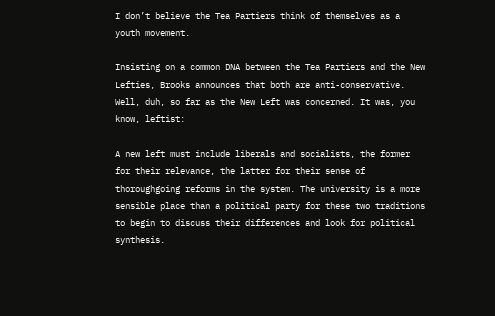I don’t believe the Tea Partiers think of themselves as a youth movement.

Insisting on a common DNA between the Tea Partiers and the New Lefties, Brooks announces that both are anti-conservative.  Well, duh, so far as the New Left was concerned. It was, you know, leftist:

A new left must include liberals and socialists, the former for their relevance, the latter for their sense of thoroughgoing reforms in the system. The university is a more sensible place than a political party for these two traditions to begin to discuss their differences and look for political synthesis.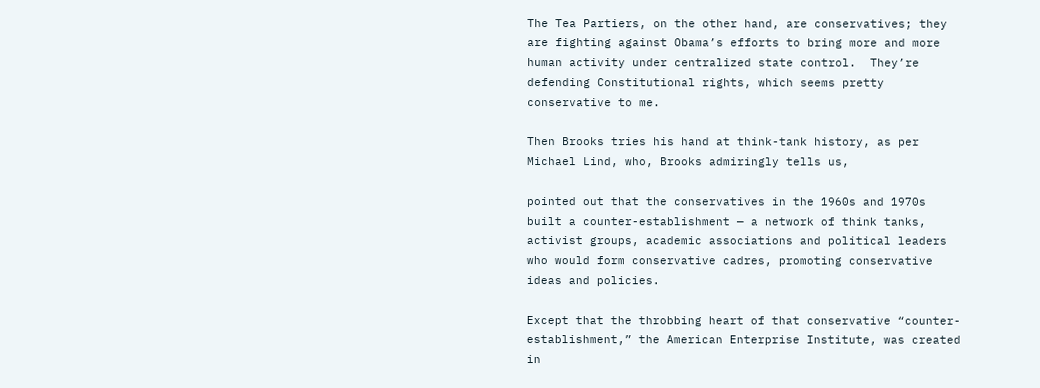The Tea Partiers, on the other hand, are conservatives; they are fighting against Obama’s efforts to bring more and more human activity under centralized state control.  They’re defending Constitutional rights, which seems pretty conservative to me.

Then Brooks tries his hand at think-tank history, as per Michael Lind, who, Brooks admiringly tells us,

pointed out that the conservatives in the 1960s and 1970s built a counter-establishment — a network of think tanks, activist groups, academic associations and political leaders who would form conservative cadres, promoting conservative ideas and policies.

Except that the throbbing heart of that conservative “counter-establishment,” the American Enterprise Institute, was created in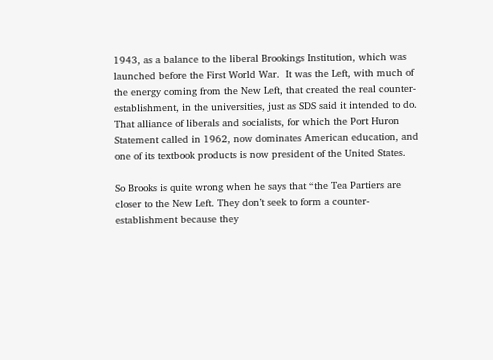1943, as a balance to the liberal Brookings Institution, which was launched before the First World War.  It was the Left, with much of the energy coming from the New Left, that created the real counter-establishment, in the universities, just as SDS said it intended to do.  That alliance of liberals and socialists, for which the Port Huron Statement called in 1962, now dominates American education, and one of its textbook products is now president of the United States.

So Brooks is quite wrong when he says that “the Tea Partiers are closer to the New Left. They don’t seek to form a counter-establishment because they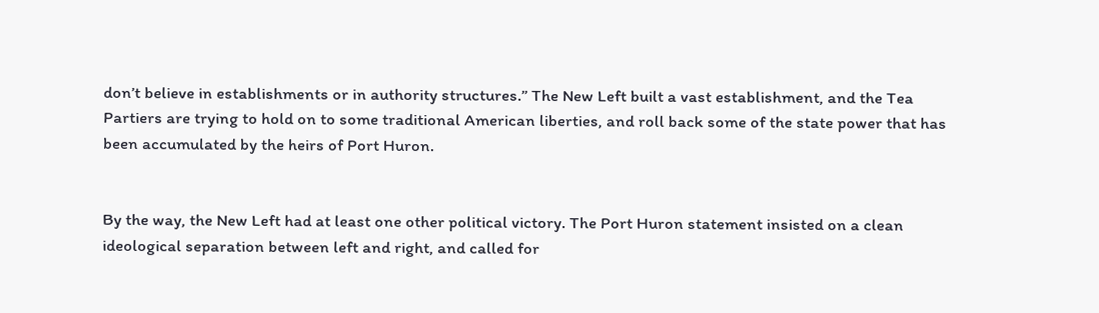don’t believe in establishments or in authority structures.” The New Left built a vast establishment, and the Tea Partiers are trying to hold on to some traditional American liberties, and roll back some of the state power that has been accumulated by the heirs of Port Huron.


By the way, the New Left had at least one other political victory. The Port Huron statement insisted on a clean ideological separation between left and right, and called for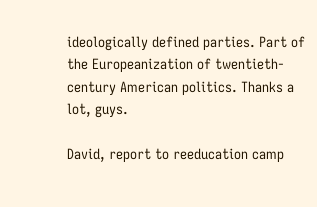ideologically defined parties. Part of the Europeanization of twentieth-century American politics. Thanks a lot, guys.

David, report to reeducation camp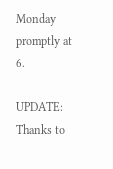Monday promptly at 6.

UPDATE:  Thanks to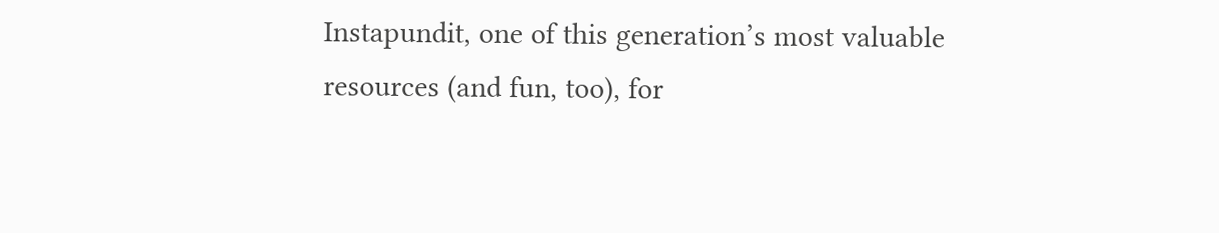Instapundit, one of this generation’s most valuable resources (and fun, too), for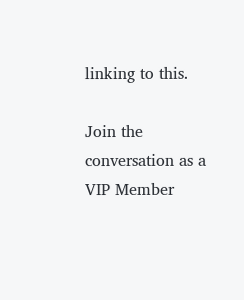linking to this.

Join the conversation as a VIP Member